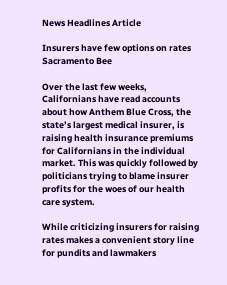News Headlines Article

Insurers have few options on rates
Sacramento Bee

Over the last few weeks, Californians have read accounts about how Anthem Blue Cross, the state’s largest medical insurer, is raising health insurance premiums for Californians in the individual market. This was quickly followed by politicians trying to blame insurer profits for the woes of our health care system.

While criticizing insurers for raising rates makes a convenient story line for pundits and lawmakers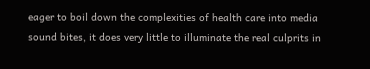eager to boil down the complexities of health care into media sound bites, it does very little to illuminate the real culprits in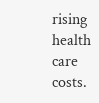rising health care costs.